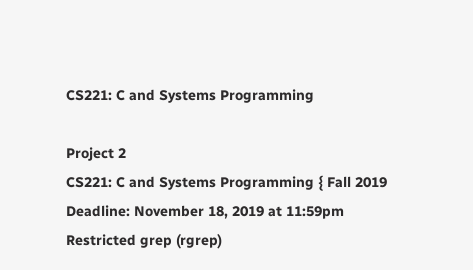CS221: C and Systems Programming

Project 2
CS221: C and Systems Programming { Fall 2019
Deadline: November 18, 2019 at 11:59pm
Restricted grep (rgrep)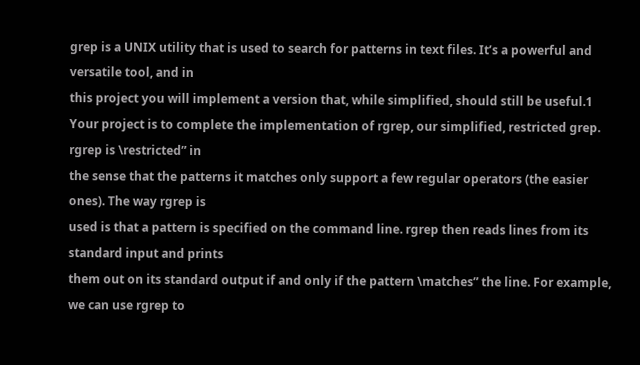grep is a UNIX utility that is used to search for patterns in text files. It’s a powerful and versatile tool, and in
this project you will implement a version that, while simplified, should still be useful.1
Your project is to complete the implementation of rgrep, our simplified, restricted grep. rgrep is \restricted” in
the sense that the patterns it matches only support a few regular operators (the easier ones). The way rgrep is
used is that a pattern is specified on the command line. rgrep then reads lines from its standard input and prints
them out on its standard output if and only if the pattern \matches” the line. For example, we can use rgrep to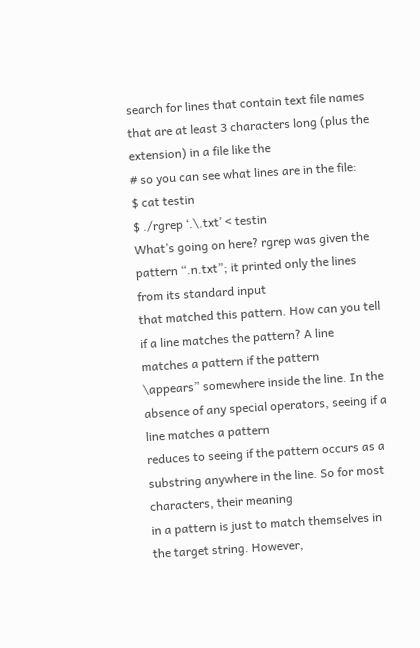search for lines that contain text file names that are at least 3 characters long (plus the extension) in a file like the
# so you can see what lines are in the file:
$ cat testin
$ ./rgrep ‘.\.txt’ < testin
What’s going on here? rgrep was given the pattern “.n.txt”; it printed only the lines from its standard input
that matched this pattern. How can you tell if a line matches the pattern? A line matches a pattern if the pattern
\appears” somewhere inside the line. In the absence of any special operators, seeing if a line matches a pattern
reduces to seeing if the pattern occurs as a substring anywhere in the line. So for most characters, their meaning
in a pattern is just to match themselves in the target string. However,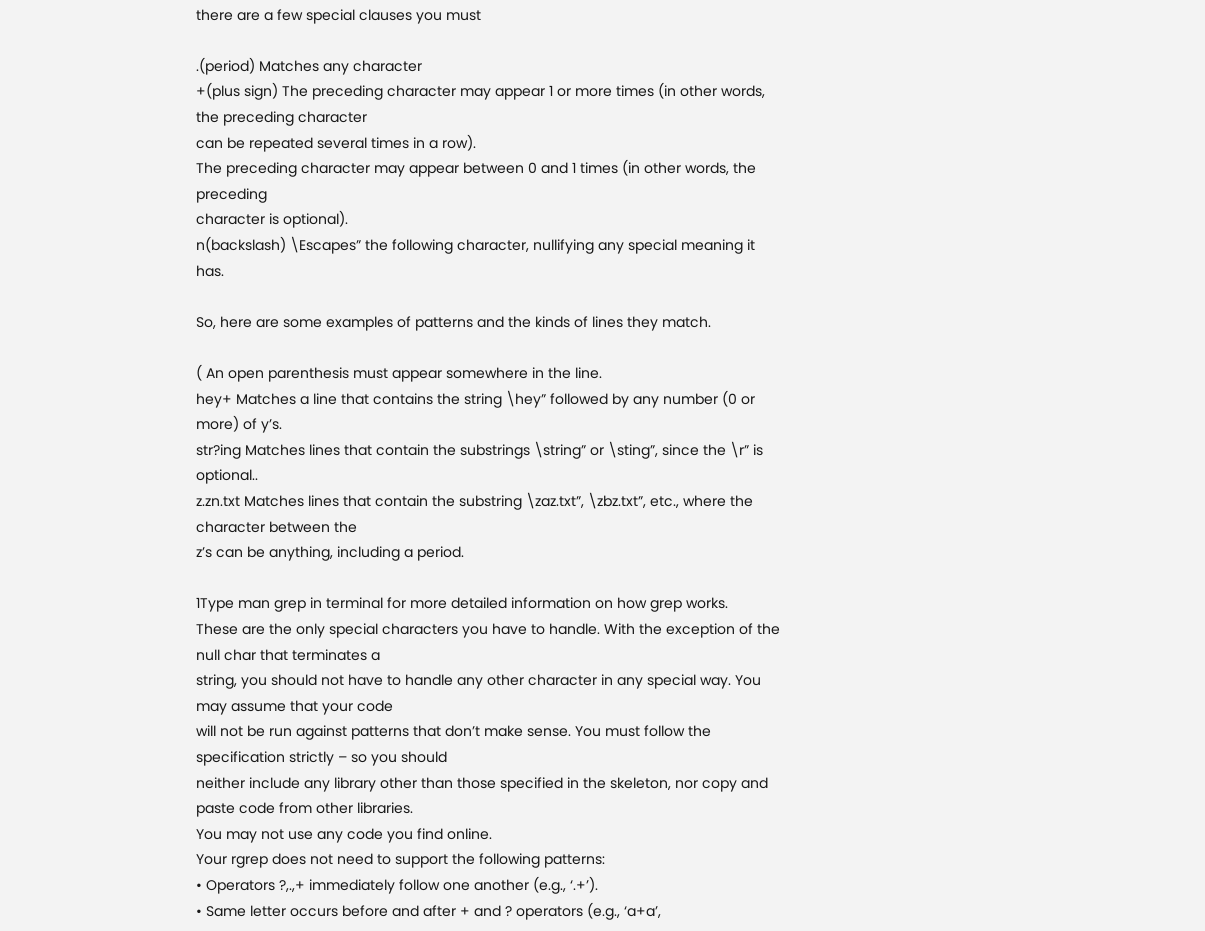there are a few special clauses you must

.(period) Matches any character
+(plus sign) The preceding character may appear 1 or more times (in other words, the preceding character
can be repeated several times in a row).
The preceding character may appear between 0 and 1 times (in other words, the preceding
character is optional).
n(backslash) \Escapes” the following character, nullifying any special meaning it has.

So, here are some examples of patterns and the kinds of lines they match.

( An open parenthesis must appear somewhere in the line.
hey+ Matches a line that contains the string \hey” followed by any number (0 or more) of y’s.
str?ing Matches lines that contain the substrings \string” or \sting”, since the \r” is optional..
z.zn.txt Matches lines that contain the substring \zaz.txt”, \zbz.txt”, etc., where the character between the
z’s can be anything, including a period.

1Type man grep in terminal for more detailed information on how grep works.
These are the only special characters you have to handle. With the exception of the null char that terminates a
string, you should not have to handle any other character in any special way. You may assume that your code
will not be run against patterns that don’t make sense. You must follow the specification strictly – so you should
neither include any library other than those specified in the skeleton, nor copy and paste code from other libraries.
You may not use any code you find online.
Your rgrep does not need to support the following patterns:
• Operators ?,.,+ immediately follow one another (e.g., ‘.+’).
• Same letter occurs before and after + and ? operators (e.g., ‘a+a’,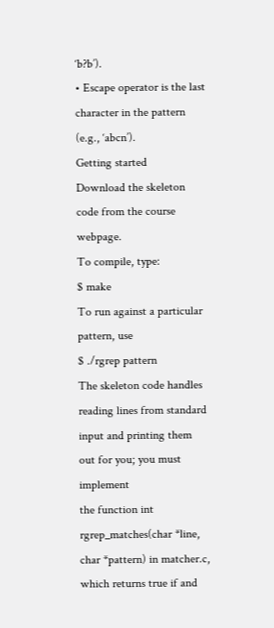‘b?b’).
• Escape operator is the last character in the pattern (e.g., ‘abcn’).
Getting started
Download the skeleton code from the course webpage.
To compile, type:
$ make
To run against a particular pattern, use
$ ./rgrep pattern
The skeleton code handles reading lines from standard input and printing them out for you; you must implement
the function int rgrep_matches(char *line, char *pattern) in matcher.c, which returns true if and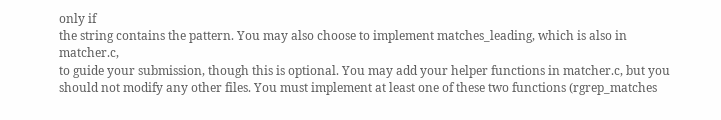only if
the string contains the pattern. You may also choose to implement matches_leading, which is also in matcher.c,
to guide your submission, though this is optional. You may add your helper functions in matcher.c, but you
should not modify any other files. You must implement at least one of these two functions (rgrep_matches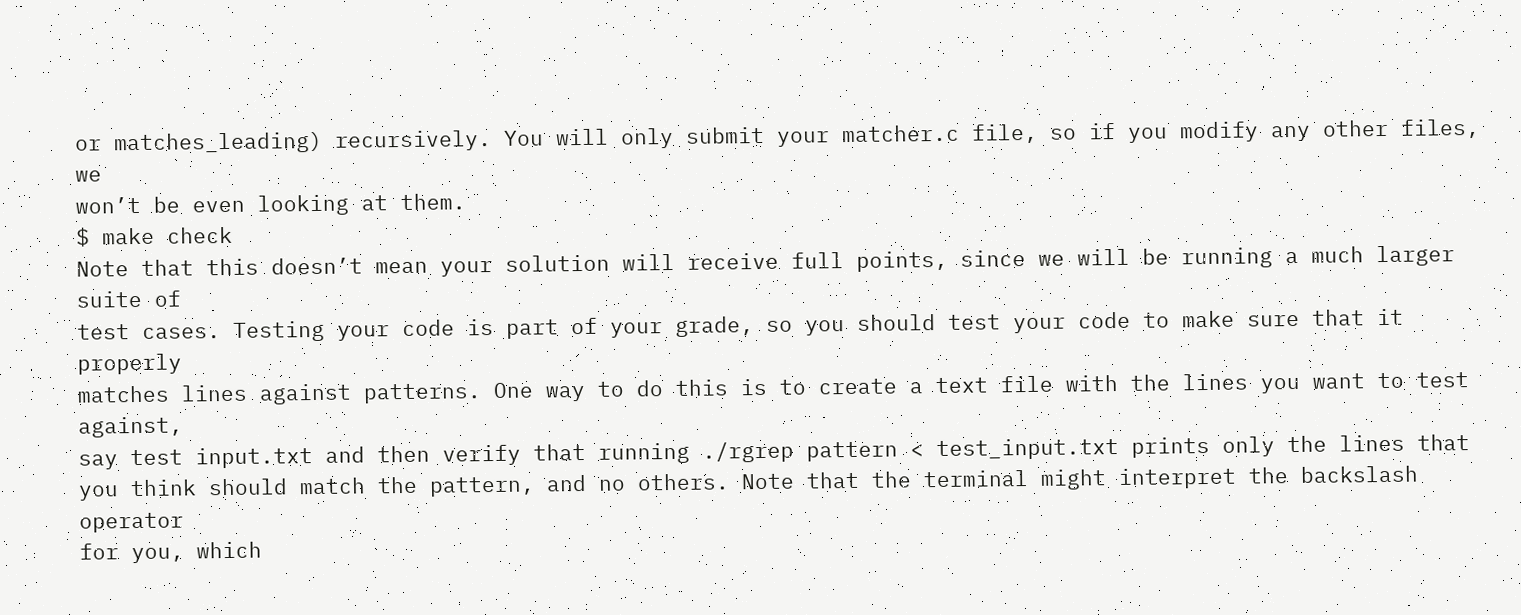or matches_leading) recursively. You will only submit your matcher.c file, so if you modify any other files, we
won’t be even looking at them.
$ make check
Note that this doesn’t mean your solution will receive full points, since we will be running a much larger suite of
test cases. Testing your code is part of your grade, so you should test your code to make sure that it properly
matches lines against patterns. One way to do this is to create a text file with the lines you want to test against,
say test input.txt and then verify that running ./rgrep pattern < test_input.txt prints only the lines that
you think should match the pattern, and no others. Note that the terminal might interpret the backslash operator
for you, which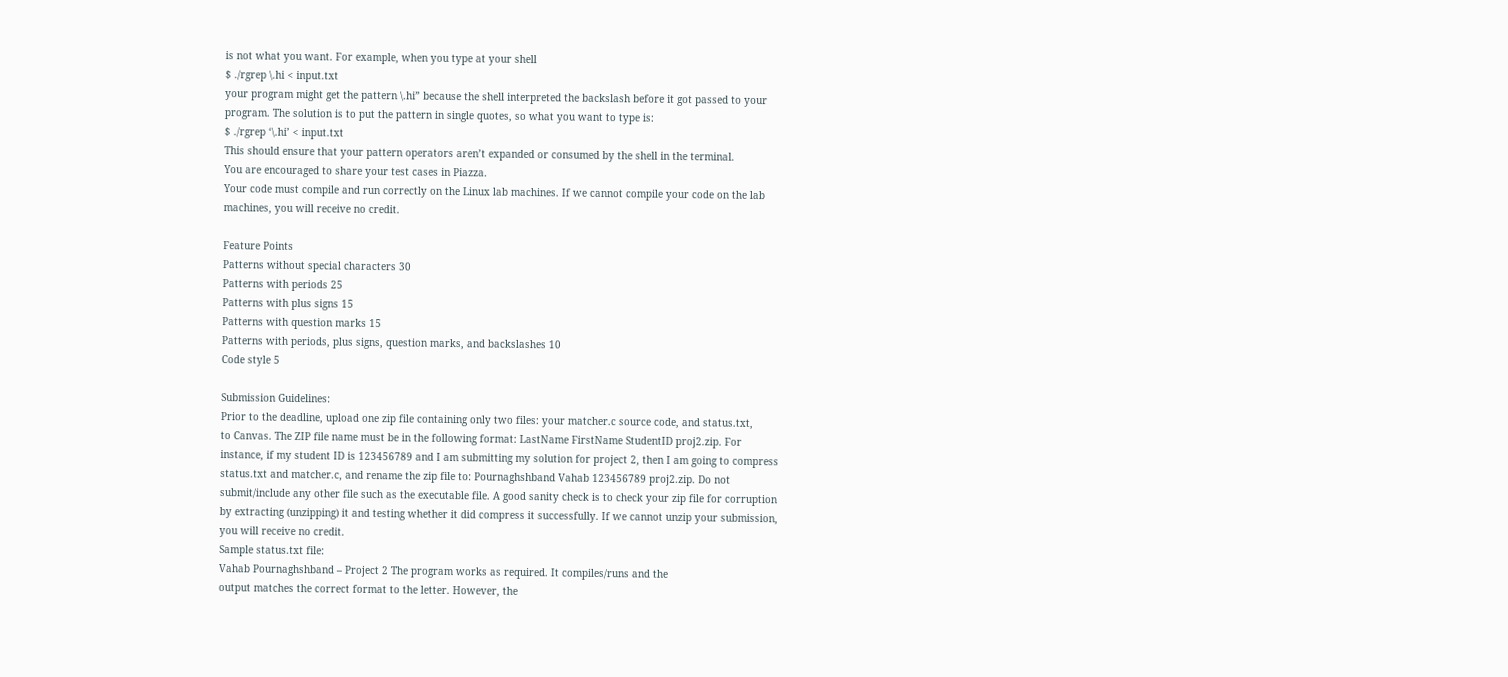is not what you want. For example, when you type at your shell
$ ./rgrep \.hi < input.txt
your program might get the pattern \.hi” because the shell interpreted the backslash before it got passed to your
program. The solution is to put the pattern in single quotes, so what you want to type is:
$ ./rgrep ‘\.hi’ < input.txt
This should ensure that your pattern operators aren’t expanded or consumed by the shell in the terminal.
You are encouraged to share your test cases in Piazza.
Your code must compile and run correctly on the Linux lab machines. If we cannot compile your code on the lab
machines, you will receive no credit.

Feature Points
Patterns without special characters 30
Patterns with periods 25
Patterns with plus signs 15
Patterns with question marks 15
Patterns with periods, plus signs, question marks, and backslashes 10
Code style 5

Submission Guidelines:
Prior to the deadline, upload one zip file containing only two files: your matcher.c source code, and status.txt,
to Canvas. The ZIP file name must be in the following format: LastName FirstName StudentID proj2.zip. For
instance, if my student ID is 123456789 and I am submitting my solution for project 2, then I am going to compress
status.txt and matcher.c, and rename the zip file to: Pournaghshband Vahab 123456789 proj2.zip. Do not
submit/include any other file such as the executable file. A good sanity check is to check your zip file for corruption
by extracting (unzipping) it and testing whether it did compress it successfully. If we cannot unzip your submission,
you will receive no credit.
Sample status.txt file:
Vahab Pournaghshband – Project 2 The program works as required. It compiles/runs and the
output matches the correct format to the letter. However, the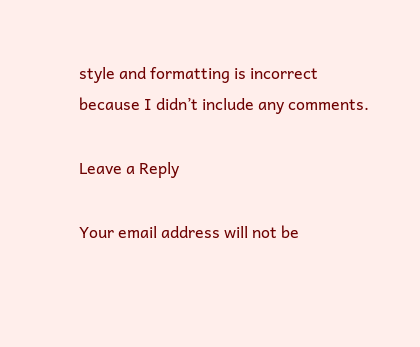style and formatting is incorrect
because I didn’t include any comments.

Leave a Reply

Your email address will not be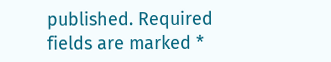published. Required fields are marked *